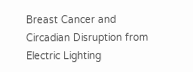Breast Cancer and Circadian Disruption from Electric Lighting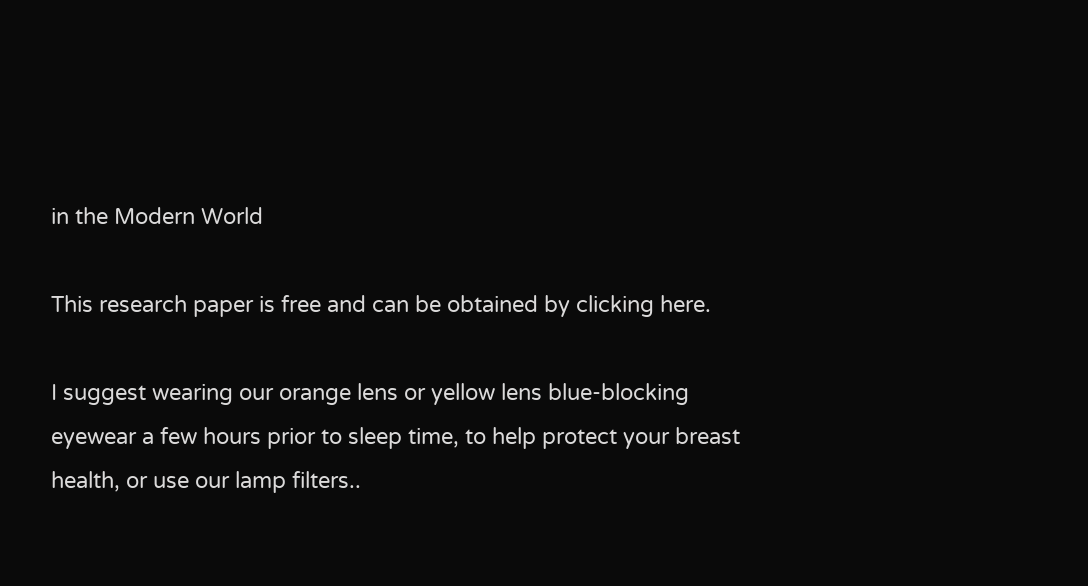in the Modern World

This research paper is free and can be obtained by clicking here.

I suggest wearing our orange lens or yellow lens blue-blocking eyewear a few hours prior to sleep time, to help protect your breast health, or use our lamp filters..